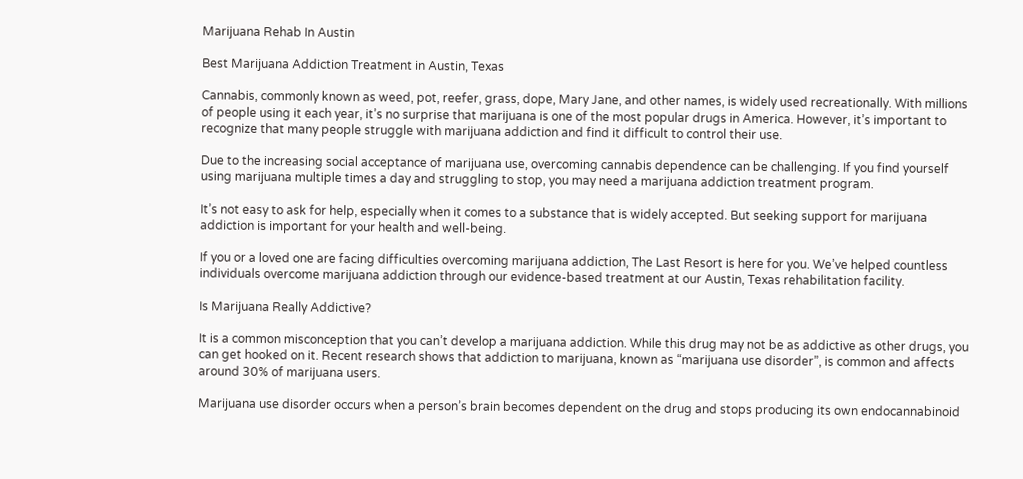Marijuana Rehab In Austin

Best Marijuana Addiction Treatment in Austin, Texas

Cannabis, commonly known as weed, pot, reefer, grass, dope, Mary Jane, and other names, is widely used recreationally. With millions of people using it each year, it’s no surprise that marijuana is one of the most popular drugs in America. However, it’s important to recognize that many people struggle with marijuana addiction and find it difficult to control their use.

Due to the increasing social acceptance of marijuana use, overcoming cannabis dependence can be challenging. If you find yourself using marijuana multiple times a day and struggling to stop, you may need a marijuana addiction treatment program.

It’s not easy to ask for help, especially when it comes to a substance that is widely accepted. But seeking support for marijuana addiction is important for your health and well-being.

If you or a loved one are facing difficulties overcoming marijuana addiction, The Last Resort is here for you. We’ve helped countless individuals overcome marijuana addiction through our evidence-based treatment at our Austin, Texas rehabilitation facility.

Is Marijuana Really Addictive?

It is a common misconception that you can’t develop a marijuana addiction. While this drug may not be as addictive as other drugs, you can get hooked on it. Recent research shows that addiction to marijuana, known as “marijuana use disorder”, is common and affects around 30% of marijuana users.

Marijuana use disorder occurs when a person’s brain becomes dependent on the drug and stops producing its own endocannabinoid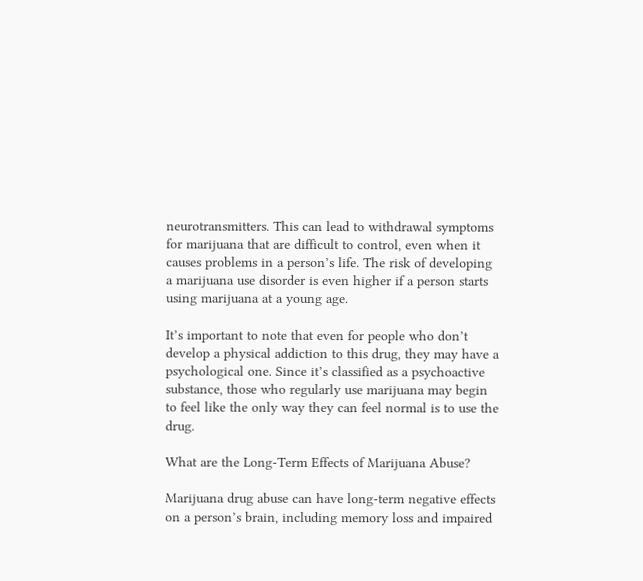neurotransmitters. This can lead to withdrawal symptoms for marijuana that are difficult to control, even when it causes problems in a person’s life. The risk of developing a marijuana use disorder is even higher if a person starts using marijuana at a young age.

It’s important to note that even for people who don’t develop a physical addiction to this drug, they may have a psychological one. Since it’s classified as a psychoactive substance, those who regularly use marijuana may begin to feel like the only way they can feel normal is to use the drug.

What are the Long-Term Effects of Marijuana Abuse?

Marijuana drug abuse can have long-term negative effects on a person’s brain, including memory loss and impaired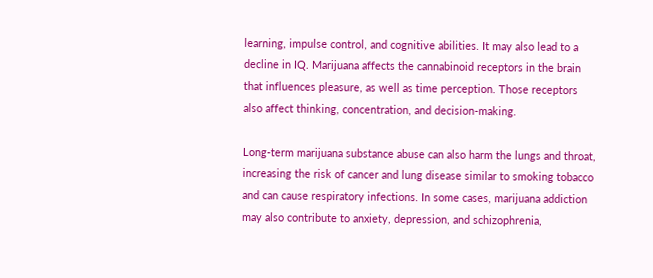learning, impulse control, and cognitive abilities. It may also lead to a decline in IQ. Marijuana affects the cannabinoid receptors in the brain that influences pleasure, as well as time perception. Those receptors also affect thinking, concentration, and decision-making.

Long-term marijuana substance abuse can also harm the lungs and throat, increasing the risk of cancer and lung disease similar to smoking tobacco and can cause respiratory infections. In some cases, marijuana addiction may also contribute to anxiety, depression, and schizophrenia,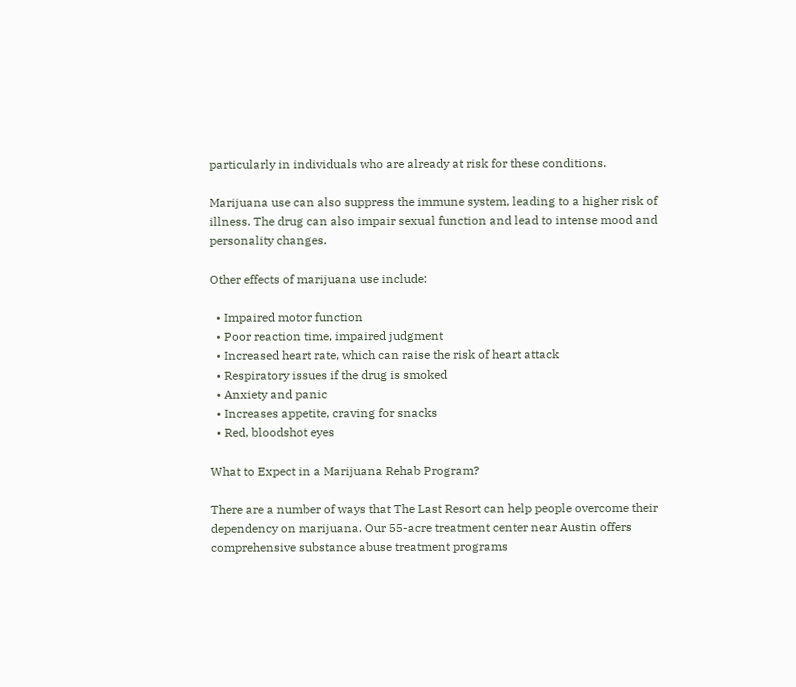particularly in individuals who are already at risk for these conditions.

Marijuana use can also suppress the immune system, leading to a higher risk of illness. The drug can also impair sexual function and lead to intense mood and personality changes.

Other effects of marijuana use include:

  • Impaired motor function
  • Poor reaction time, impaired judgment
  • Increased heart rate, which can raise the risk of heart attack
  • Respiratory issues if the drug is smoked
  • Anxiety and panic
  • Increases appetite, craving for snacks
  • Red, bloodshot eyes

What to Expect in a Marijuana Rehab Program?

There are a number of ways that The Last Resort can help people overcome their dependency on marijuana. Our 55-acre treatment center near Austin offers comprehensive substance abuse treatment programs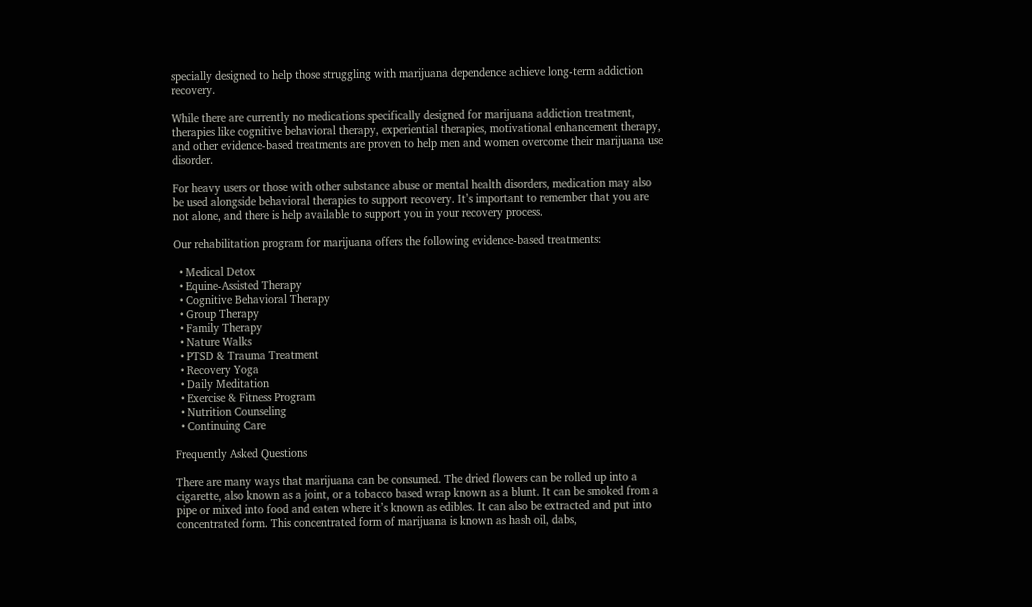specially designed to help those struggling with marijuana dependence achieve long-term addiction recovery.

While there are currently no medications specifically designed for marijuana addiction treatment, therapies like cognitive behavioral therapy, experiential therapies, motivational enhancement therapy, and other evidence-based treatments are proven to help men and women overcome their marijuana use disorder.

For heavy users or those with other substance abuse or mental health disorders, medication may also be used alongside behavioral therapies to support recovery. It’s important to remember that you are not alone, and there is help available to support you in your recovery process.

Our rehabilitation program for marijuana offers the following evidence-based treatments:

  • Medical Detox
  • Equine-Assisted Therapy
  • Cognitive Behavioral Therapy
  • Group Therapy
  • Family Therapy
  • Nature Walks
  • PTSD & Trauma Treatment
  • Recovery Yoga
  • Daily Meditation
  • Exercise & Fitness Program
  • Nutrition Counseling
  • Continuing Care

Frequently Asked Questions

There are many ways that marijuana can be consumed. The dried flowers can be rolled up into a cigarette, also known as a joint, or a tobacco based wrap known as a blunt. It can be smoked from a pipe or mixed into food and eaten where it’s known as edibles. It can also be extracted and put into concentrated form. This concentrated form of marijuana is known as hash oil, dabs,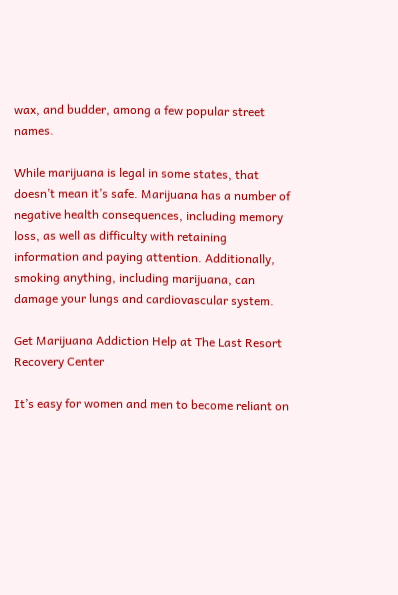wax, and budder, among a few popular street names.

While marijuana is legal in some states, that doesn’t mean it’s safe. Marijuana has a number of negative health consequences, including memory loss, as well as difficulty with retaining information and paying attention. Additionally, smoking anything, including marijuana, can damage your lungs and cardiovascular system.

Get Marijuana Addiction Help at The Last Resort Recovery Center

It’s easy for women and men to become reliant on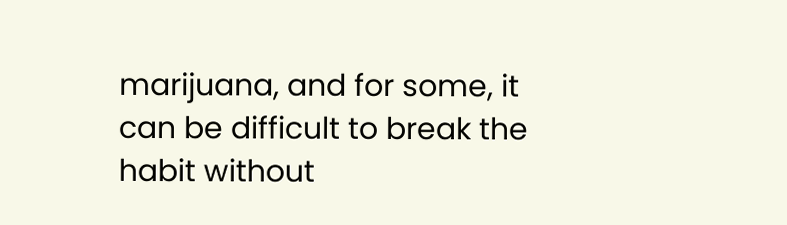marijuana, and for some, it can be difficult to break the habit without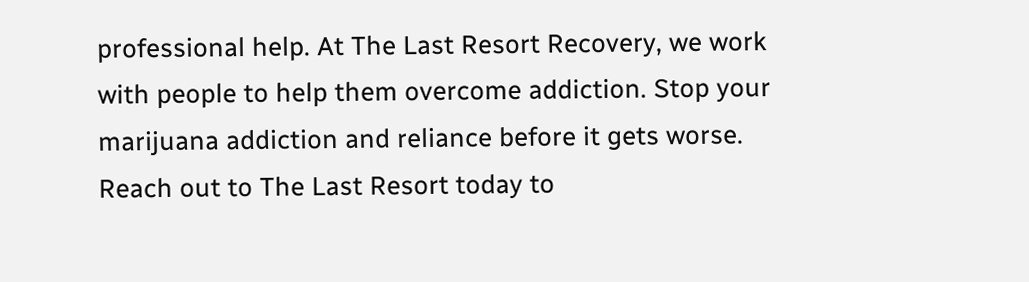professional help. At The Last Resort Recovery, we work with people to help them overcome addiction. Stop your marijuana addiction and reliance before it gets worse. Reach out to The Last Resort today to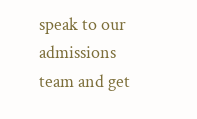speak to our admissions team and get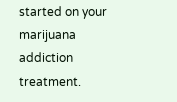started on your marijuana addiction treatment.